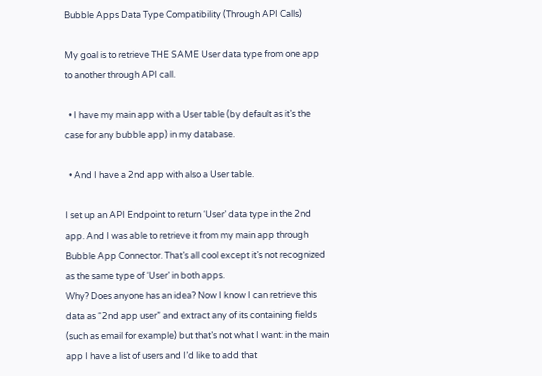Bubble Apps Data Type Compatibility (Through API Calls)

My goal is to retrieve THE SAME User data type from one app to another through API call.

  • I have my main app with a User table (by default as it’s the case for any bubble app) in my database.

  • And I have a 2nd app with also a User table.

I set up an API Endpoint to return ‘User’ data type in the 2nd app. And I was able to retrieve it from my main app through Bubble App Connector. That’s all cool except it’s not recognized as the same type of ‘User’ in both apps.
Why? Does anyone has an idea? Now I know I can retrieve this data as “2nd app user” and extract any of its containing fields (such as email for example) but that’s not what I want: in the main app I have a list of users and I’d like to add that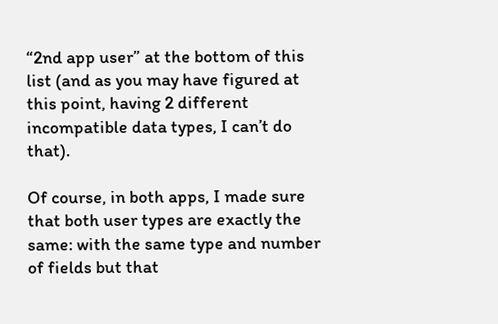“2nd app user” at the bottom of this list (and as you may have figured at this point, having 2 different incompatible data types, I can’t do that).

Of course, in both apps, I made sure that both user types are exactly the same: with the same type and number of fields but that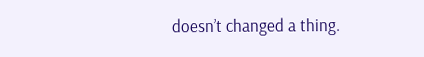doesn’t changed a thing.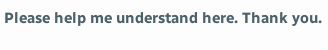Please help me understand here. Thank you.